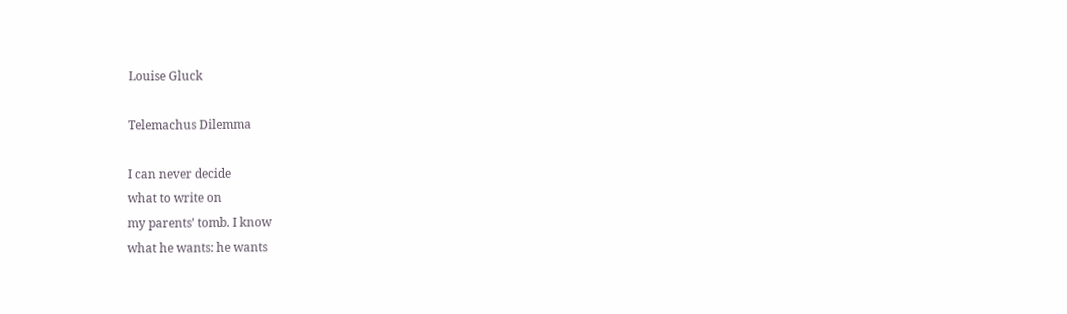Louise Gluck

Telemachus Dilemma

I can never decide
what to write on
my parents’ tomb. I know
what he wants: he wants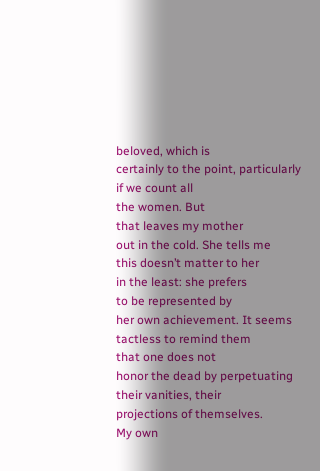beloved, which is
certainly to the point, particularly
if we count all
the women. But
that leaves my mother
out in the cold. She tells me
this doesn’t matter to her
in the least: she prefers
to be represented by
her own achievement. It seems
tactless to remind them
that one does not
honor the dead by perpetuating
their vanities, their
projections of themselves.
My own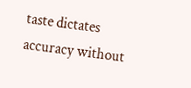taste dictates
accuracy without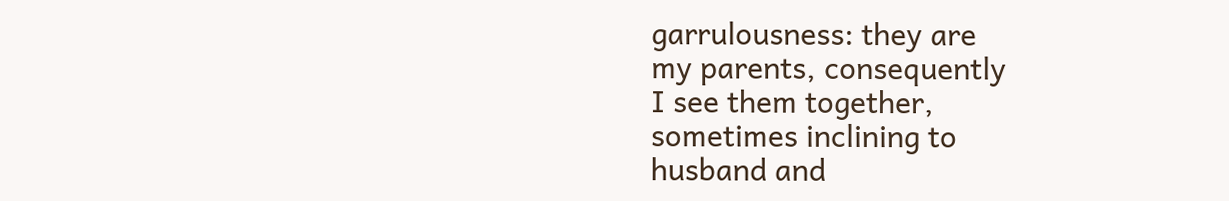garrulousness: they are
my parents, consequently
I see them together,
sometimes inclining to
husband and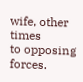wife, other times
to opposing forces.